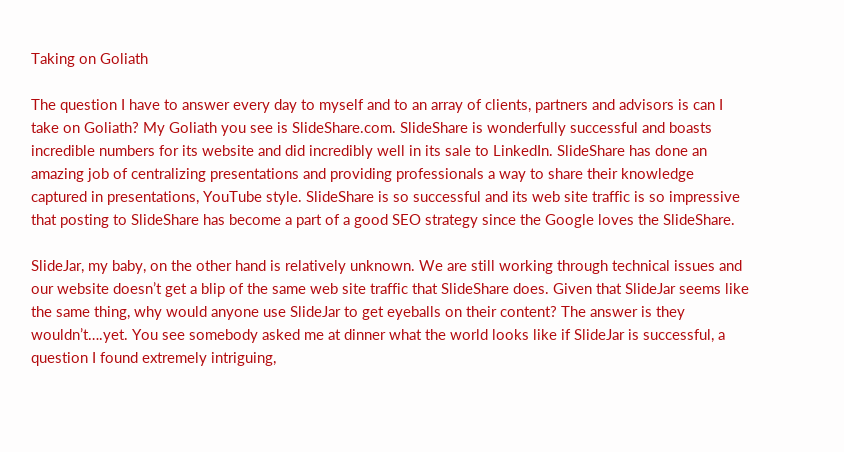Taking on Goliath

The question I have to answer every day to myself and to an array of clients, partners and advisors is can I take on Goliath? My Goliath you see is SlideShare.com. SlideShare is wonderfully successful and boasts incredible numbers for its website and did incredibly well in its sale to LinkedIn. SlideShare has done an amazing job of centralizing presentations and providing professionals a way to share their knowledge captured in presentations, YouTube style. SlideShare is so successful and its web site traffic is so impressive that posting to SlideShare has become a part of a good SEO strategy since the Google loves the SlideShare.

SlideJar, my baby, on the other hand is relatively unknown. We are still working through technical issues and our website doesn’t get a blip of the same web site traffic that SlideShare does. Given that SlideJar seems like the same thing, why would anyone use SlideJar to get eyeballs on their content? The answer is they wouldn’t….yet. You see somebody asked me at dinner what the world looks like if SlideJar is successful, a question I found extremely intriguing,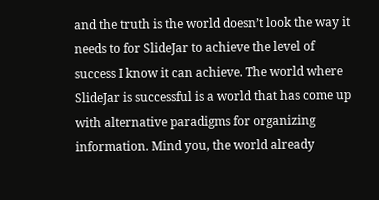and the truth is the world doesn’t look the way it needs to for SlideJar to achieve the level of success I know it can achieve. The world where SlideJar is successful is a world that has come up with alternative paradigms for organizing information. Mind you, the world already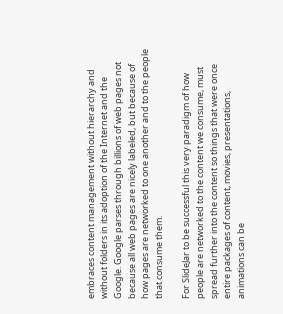embraces content management without hierarchy and without folders in its adoption of the Internet and the Google. Google parses through billions of web pages not because all web pages are nicely labeled, but because of how pages are networked to one another and to the people that consume them.

For SlideJar to be successful this very paradigm of how people are networked to the content we consume, must spread further into the content so things that were once entire packages of content, movies, presentations, animations can be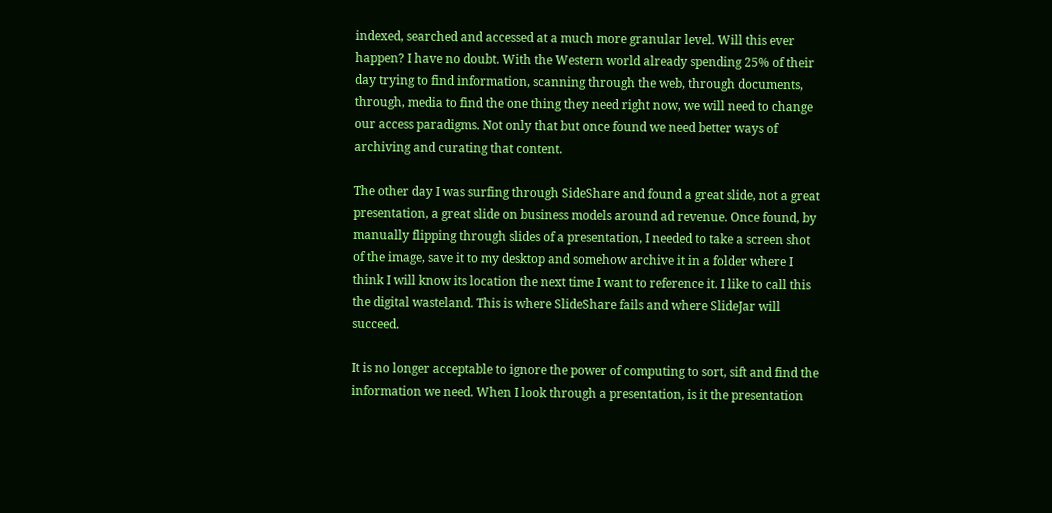indexed, searched and accessed at a much more granular level. Will this ever happen? I have no doubt. With the Western world already spending 25% of their day trying to find information, scanning through the web, through documents, through, media to find the one thing they need right now, we will need to change our access paradigms. Not only that but once found we need better ways of archiving and curating that content.

The other day I was surfing through SideShare and found a great slide, not a great presentation, a great slide on business models around ad revenue. Once found, by manually flipping through slides of a presentation, I needed to take a screen shot of the image, save it to my desktop and somehow archive it in a folder where I think I will know its location the next time I want to reference it. I like to call this the digital wasteland. This is where SlideShare fails and where SlideJar will succeed.

It is no longer acceptable to ignore the power of computing to sort, sift and find the information we need. When I look through a presentation, is it the presentation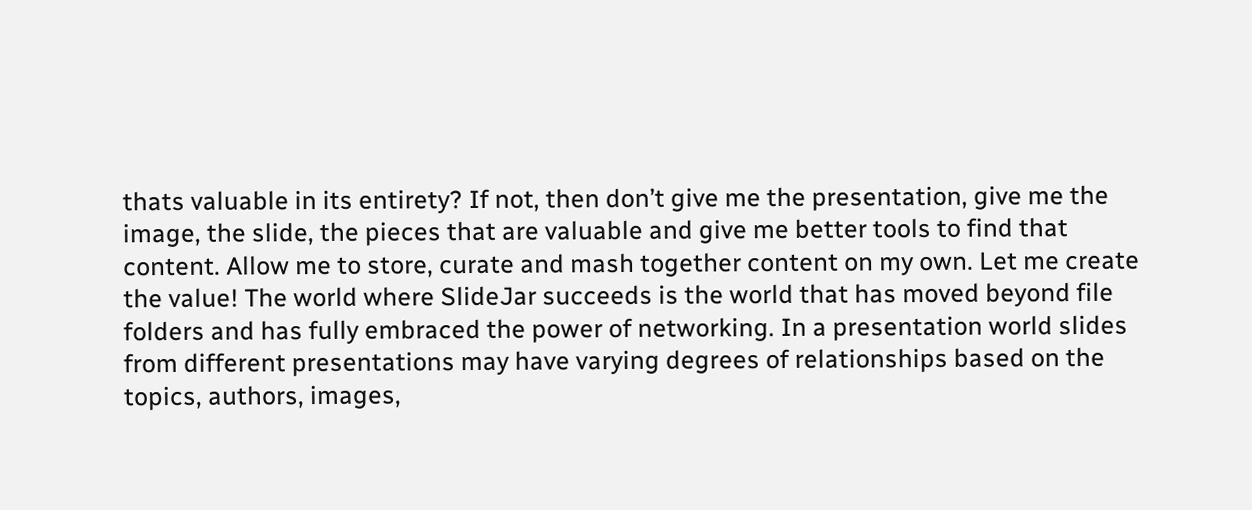thats valuable in its entirety? If not, then don’t give me the presentation, give me the image, the slide, the pieces that are valuable and give me better tools to find that content. Allow me to store, curate and mash together content on my own. Let me create the value! The world where SlideJar succeeds is the world that has moved beyond file folders and has fully embraced the power of networking. In a presentation world slides from different presentations may have varying degrees of relationships based on the topics, authors, images,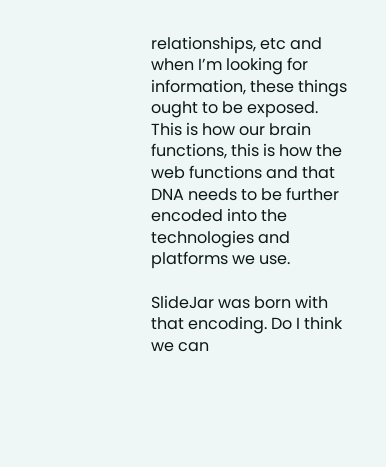relationships, etc and when I’m looking for information, these things ought to be exposed. This is how our brain functions, this is how the web functions and that DNA needs to be further encoded into the technologies and platforms we use.

SlideJar was born with that encoding. Do I think we can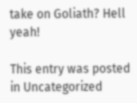take on Goliath? Hell yeah!

This entry was posted in Uncategorized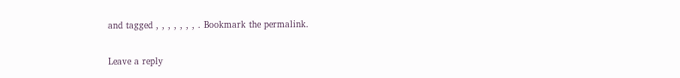and tagged , , , , , , , . Bookmark the permalink.

Leave a reply